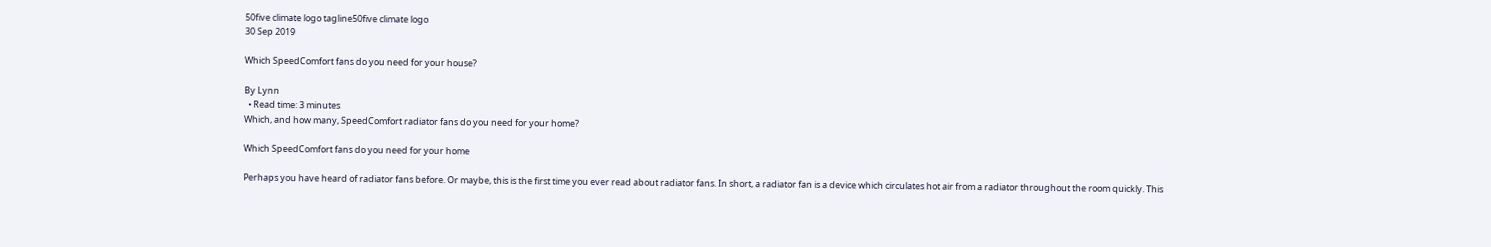50five climate logo tagline50five climate logo
30 Sep 2019

Which SpeedComfort fans do you need for your house?

By Lynn
  • Read time: 3 minutes
Which, and how many, SpeedComfort radiator fans do you need for your home?

Which SpeedComfort fans do you need for your home

Perhaps you have heard of radiator fans before. Or maybe, this is the first time you ever read about radiator fans. In short, a radiator fan is a device which circulates hot air from a radiator throughout the room quickly. This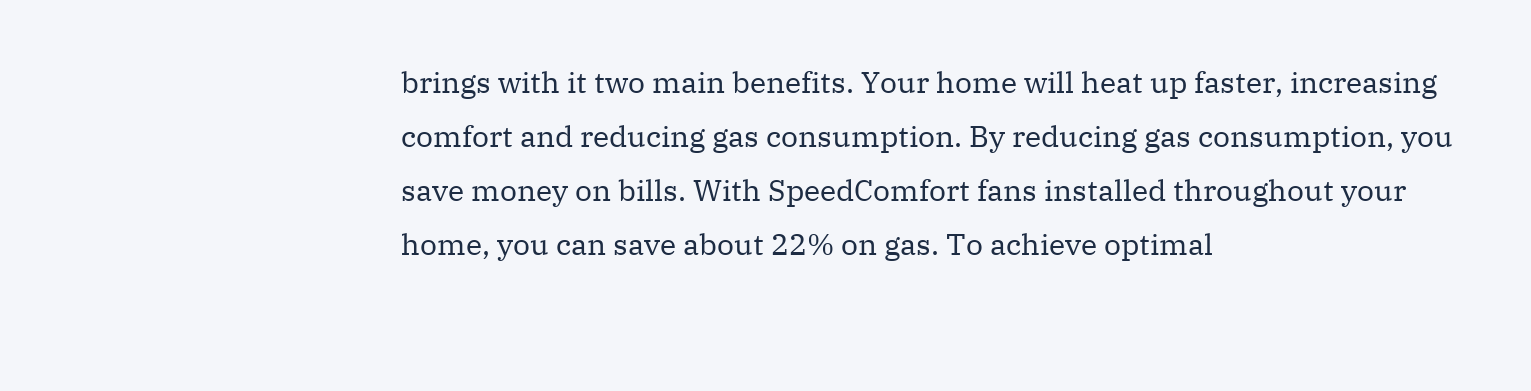brings with it two main benefits. Your home will heat up faster, increasing comfort and reducing gas consumption. By reducing gas consumption, you save money on bills. With SpeedComfort fans installed throughout your home, you can save about 22% on gas. To achieve optimal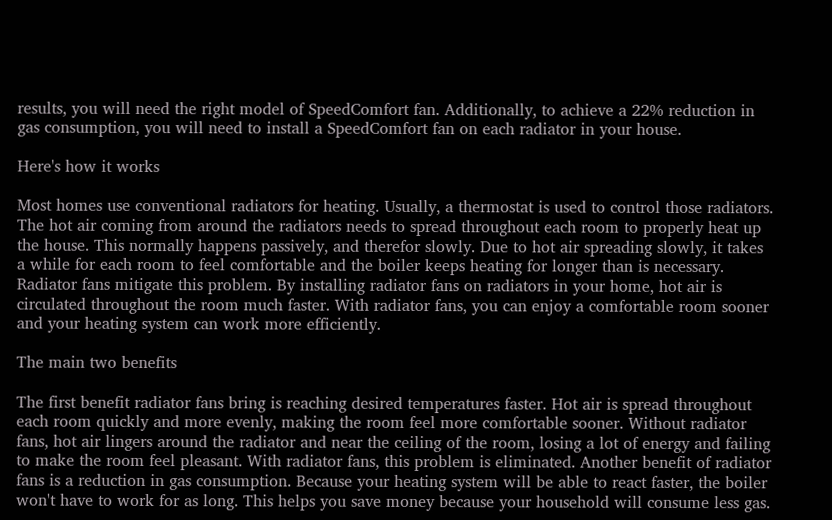results, you will need the right model of SpeedComfort fan. Additionally, to achieve a 22% reduction in gas consumption, you will need to install a SpeedComfort fan on each radiator in your house.

Here's how it works

Most homes use conventional radiators for heating. Usually, a thermostat is used to control those radiators. The hot air coming from around the radiators needs to spread throughout each room to properly heat up the house. This normally happens passively, and therefor slowly. Due to hot air spreading slowly, it takes a while for each room to feel comfortable and the boiler keeps heating for longer than is necessary. Radiator fans mitigate this problem. By installing radiator fans on radiators in your home, hot air is circulated throughout the room much faster. With radiator fans, you can enjoy a comfortable room sooner and your heating system can work more efficiently.

The main two benefits

The first benefit radiator fans bring is reaching desired temperatures faster. Hot air is spread throughout each room quickly and more evenly, making the room feel more comfortable sooner. Without radiator fans, hot air lingers around the radiator and near the ceiling of the room, losing a lot of energy and failing to make the room feel pleasant. With radiator fans, this problem is eliminated. Another benefit of radiator fans is a reduction in gas consumption. Because your heating system will be able to react faster, the boiler won't have to work for as long. This helps you save money because your household will consume less gas.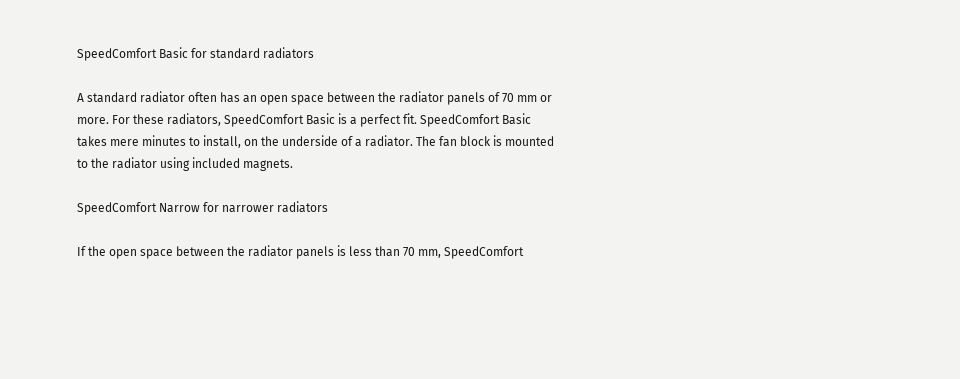SpeedComfort Basic for standard radiators

A standard radiator often has an open space between the radiator panels of 70 mm or more. For these radiators, SpeedComfort Basic is a perfect fit. SpeedComfort Basic takes mere minutes to install, on the underside of a radiator. The fan block is mounted to the radiator using included magnets.

SpeedComfort Narrow for narrower radiators

If the open space between the radiator panels is less than 70 mm, SpeedComfort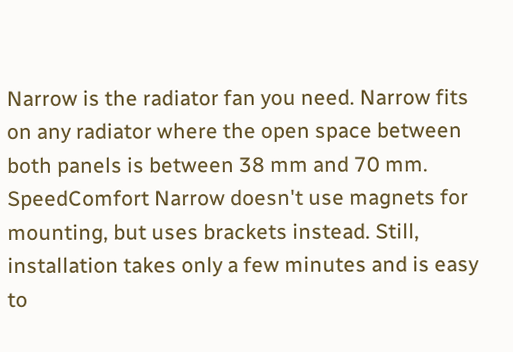Narrow is the radiator fan you need. Narrow fits on any radiator where the open space between both panels is between 38 mm and 70 mm. SpeedComfort Narrow doesn't use magnets for mounting, but uses brackets instead. Still, installation takes only a few minutes and is easy to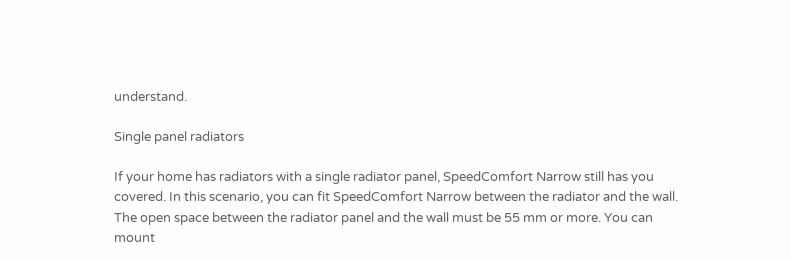understand.

Single panel radiators

If your home has radiators with a single radiator panel, SpeedComfort Narrow still has you covered. In this scenario, you can fit SpeedComfort Narrow between the radiator and the wall. The open space between the radiator panel and the wall must be 55 mm or more. You can mount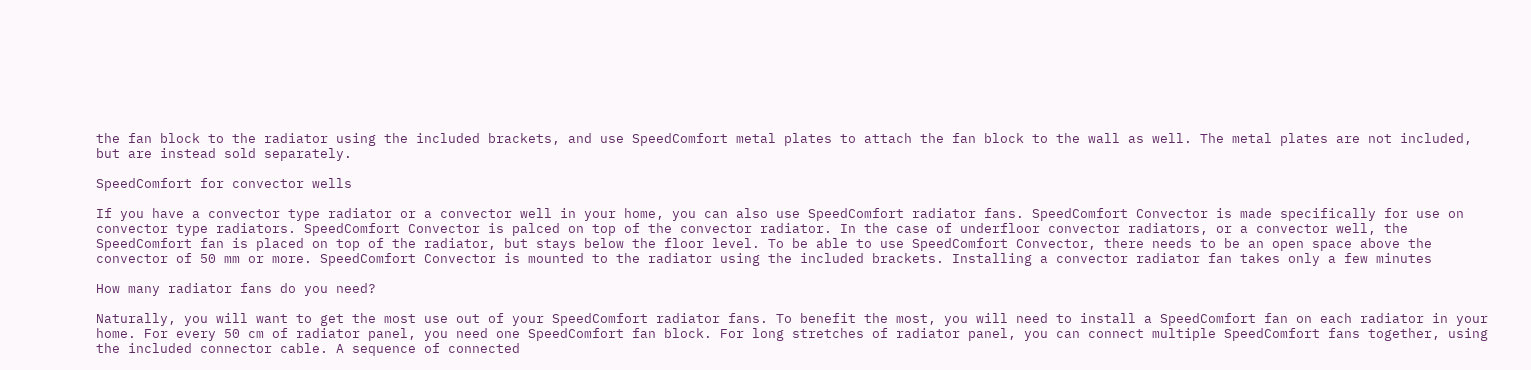the fan block to the radiator using the included brackets, and use SpeedComfort metal plates to attach the fan block to the wall as well. The metal plates are not included, but are instead sold separately.

SpeedComfort for convector wells

If you have a convector type radiator or a convector well in your home, you can also use SpeedComfort radiator fans. SpeedComfort Convector is made specifically for use on convector type radiators. SpeedComfort Convector is palced on top of the convector radiator. In the case of underfloor convector radiators, or a convector well, the SpeedComfort fan is placed on top of the radiator, but stays below the floor level. To be able to use SpeedComfort Convector, there needs to be an open space above the convector of 50 mm or more. SpeedComfort Convector is mounted to the radiator using the included brackets. Installing a convector radiator fan takes only a few minutes

How many radiator fans do you need?

Naturally, you will want to get the most use out of your SpeedComfort radiator fans. To benefit the most, you will need to install a SpeedComfort fan on each radiator in your home. For every 50 cm of radiator panel, you need one SpeedComfort fan block. For long stretches of radiator panel, you can connect multiple SpeedComfort fans together, using the included connector cable. A sequence of connected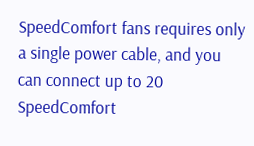SpeedComfort fans requires only a single power cable, and you can connect up to 20 SpeedComfort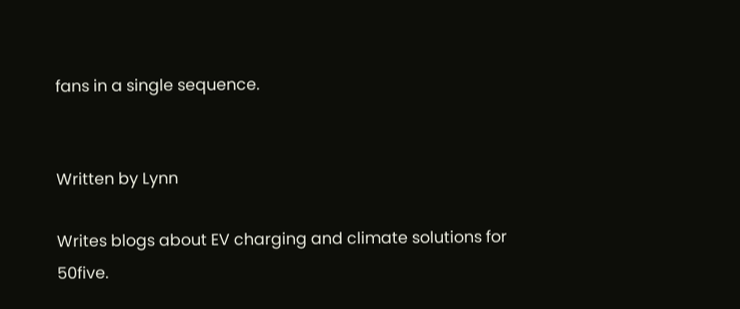fans in a single sequence.


Written by Lynn

Writes blogs about EV charging and climate solutions for 50five.